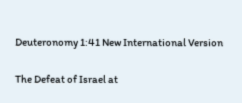Deuteronomy 1:41 New International Version

The Defeat of Israel at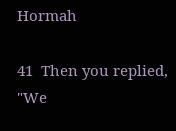Hormah

41  Then you replied, "We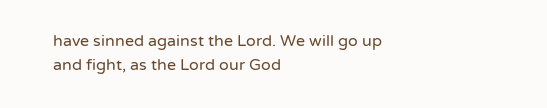have sinned against the Lord. We will go up and fight, as the Lord our God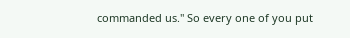commanded us." So every one of you put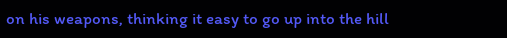on his weapons, thinking it easy to go up into the hill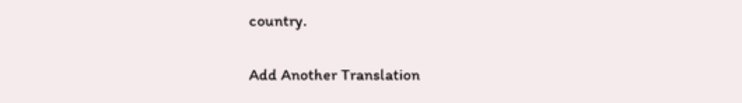country.

Add Another Translation